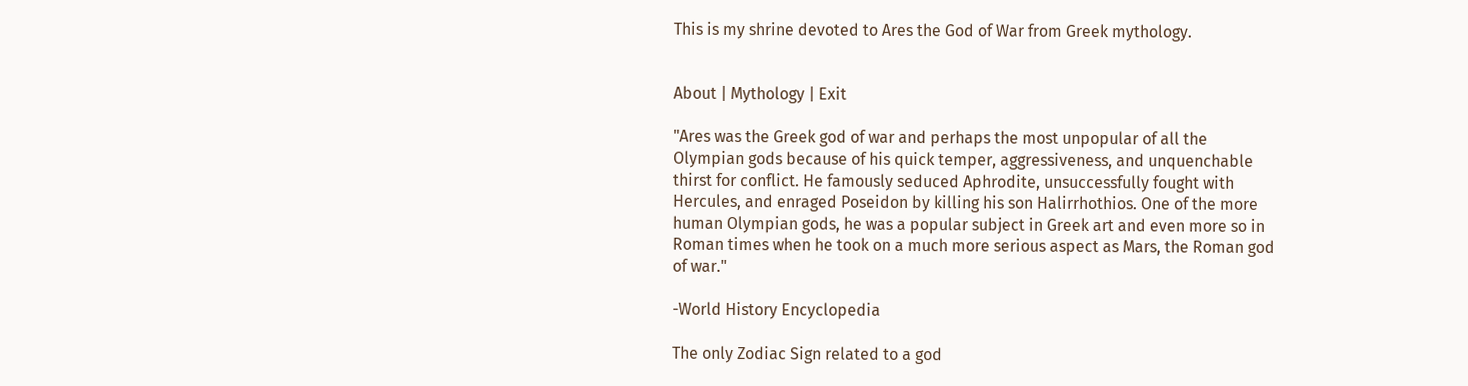This is my shrine devoted to Ares the God of War from Greek mythology.


About | Mythology | Exit

"Ares was the Greek god of war and perhaps the most unpopular of all the Olympian gods because of his quick temper, aggressiveness, and unquenchable thirst for conflict. He famously seduced Aphrodite, unsuccessfully fought with Hercules, and enraged Poseidon by killing his son Halirrhothios. One of the more human Olympian gods, he was a popular subject in Greek art and even more so in Roman times when he took on a much more serious aspect as Mars, the Roman god of war."

-World History Encyclopedia

The only Zodiac Sign related to a god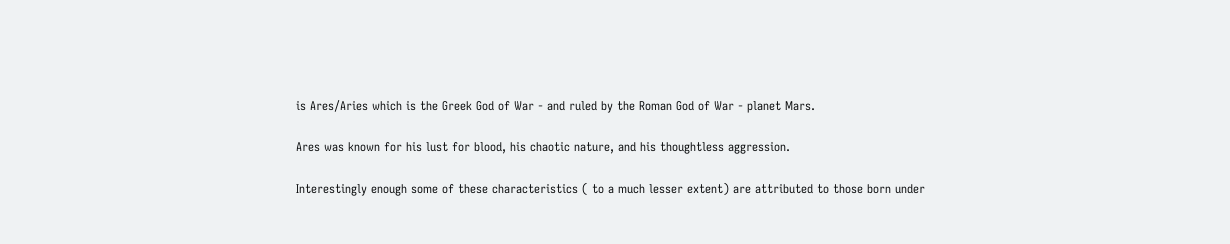is Ares/Aries which is the Greek God of War - and ruled by the Roman God of War - planet Mars.

Ares was known for his lust for blood, his chaotic nature, and his thoughtless aggression.

Interestingly enough some of these characteristics ( to a much lesser extent) are attributed to those born under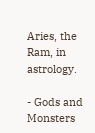Aries, the Ram, in astrology.

- Gods and Monsters